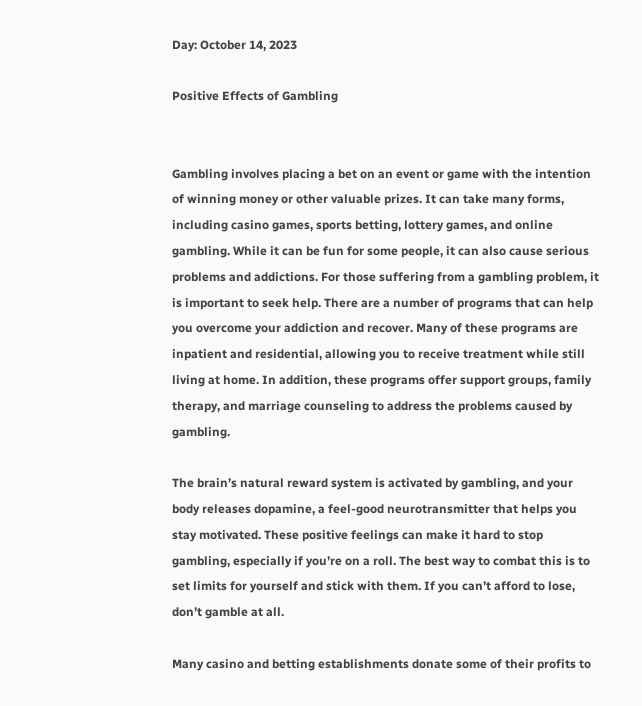Day: October 14, 2023

Positive Effects of Gambling


Gambling involves placing a bet on an event or game with the intention of winning money or other valuable prizes. It can take many forms, including casino games, sports betting, lottery games, and online gambling. While it can be fun for some people, it can also cause serious problems and addictions. For those suffering from a gambling problem, it is important to seek help. There are a number of programs that can help you overcome your addiction and recover. Many of these programs are inpatient and residential, allowing you to receive treatment while still living at home. In addition, these programs offer support groups, family therapy, and marriage counseling to address the problems caused by gambling.

The brain’s natural reward system is activated by gambling, and your body releases dopamine, a feel-good neurotransmitter that helps you stay motivated. These positive feelings can make it hard to stop gambling, especially if you’re on a roll. The best way to combat this is to set limits for yourself and stick with them. If you can’t afford to lose, don’t gamble at all.

Many casino and betting establishments donate some of their profits to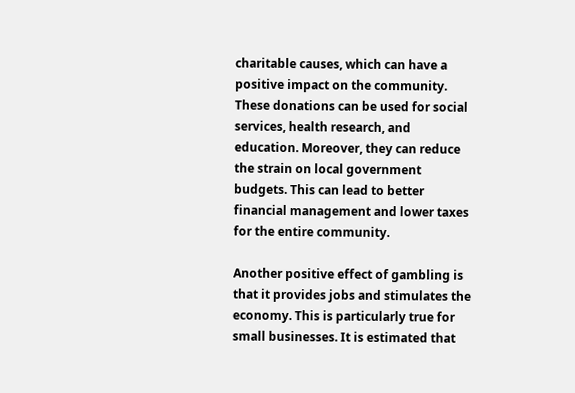charitable causes, which can have a positive impact on the community. These donations can be used for social services, health research, and education. Moreover, they can reduce the strain on local government budgets. This can lead to better financial management and lower taxes for the entire community.

Another positive effect of gambling is that it provides jobs and stimulates the economy. This is particularly true for small businesses. It is estimated that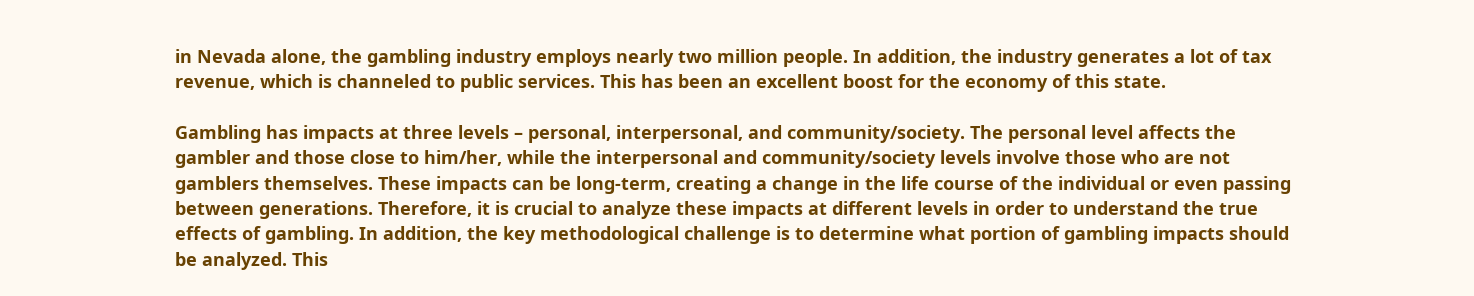in Nevada alone, the gambling industry employs nearly two million people. In addition, the industry generates a lot of tax revenue, which is channeled to public services. This has been an excellent boost for the economy of this state.

Gambling has impacts at three levels – personal, interpersonal, and community/society. The personal level affects the gambler and those close to him/her, while the interpersonal and community/society levels involve those who are not gamblers themselves. These impacts can be long-term, creating a change in the life course of the individual or even passing between generations. Therefore, it is crucial to analyze these impacts at different levels in order to understand the true effects of gambling. In addition, the key methodological challenge is to determine what portion of gambling impacts should be analyzed. This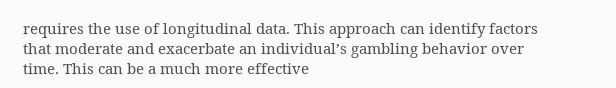requires the use of longitudinal data. This approach can identify factors that moderate and exacerbate an individual’s gambling behavior over time. This can be a much more effective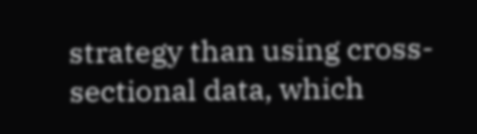strategy than using cross-sectional data, which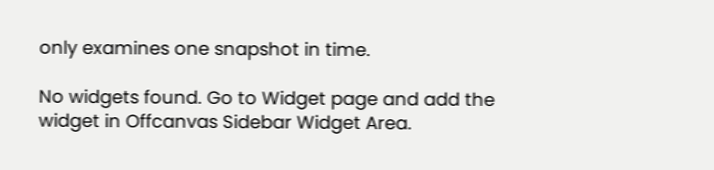only examines one snapshot in time.

No widgets found. Go to Widget page and add the widget in Offcanvas Sidebar Widget Area.